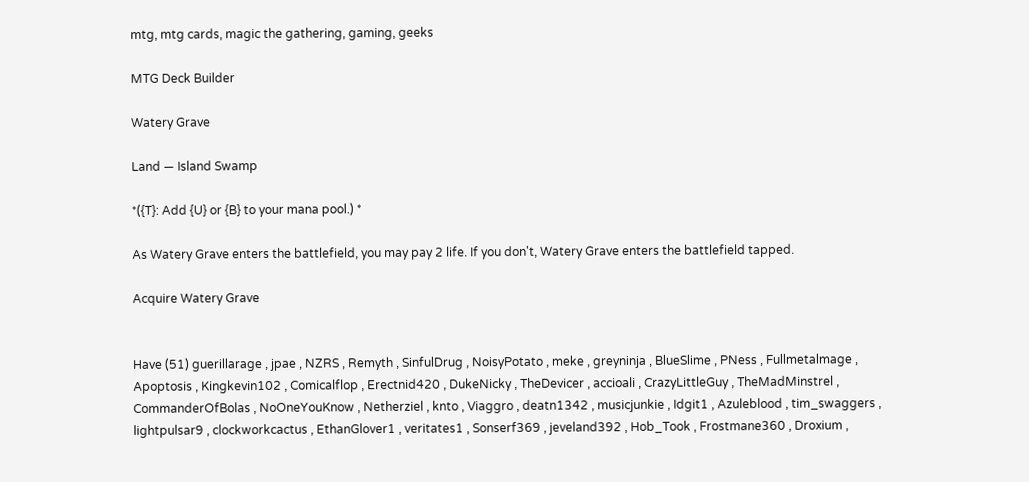mtg, mtg cards, magic the gathering, gaming, geeks

MTG Deck Builder

Watery Grave

Land — Island Swamp

*({T}: Add {U} or {B} to your mana pool.) *

As Watery Grave enters the battlefield, you may pay 2 life. If you don't, Watery Grave enters the battlefield tapped.

Acquire Watery Grave


Have (51) guerillarage , jpae , NZRS , Remyth , SinfulDrug , NoisyPotato , meke , greyninja , BlueSlime , PNess , Fullmetalmage , Apoptosis , Kingkevin102 , Comicalflop , Erectnid420 , DukeNicky , TheDevicer , accioali , CrazyLittleGuy , TheMadMinstrel , CommanderOfBolas , NoOneYouKnow , Netherziel , knto , Viaggro , deatn1342 , musicjunkie , Idgit1 , Azuleblood , tim_swaggers , lightpulsar9 , clockworkcactus , EthanGlover1 , veritates1 , Sonserf369 , jeveland392 , Hob_Took , Frostmane360 , Droxium ,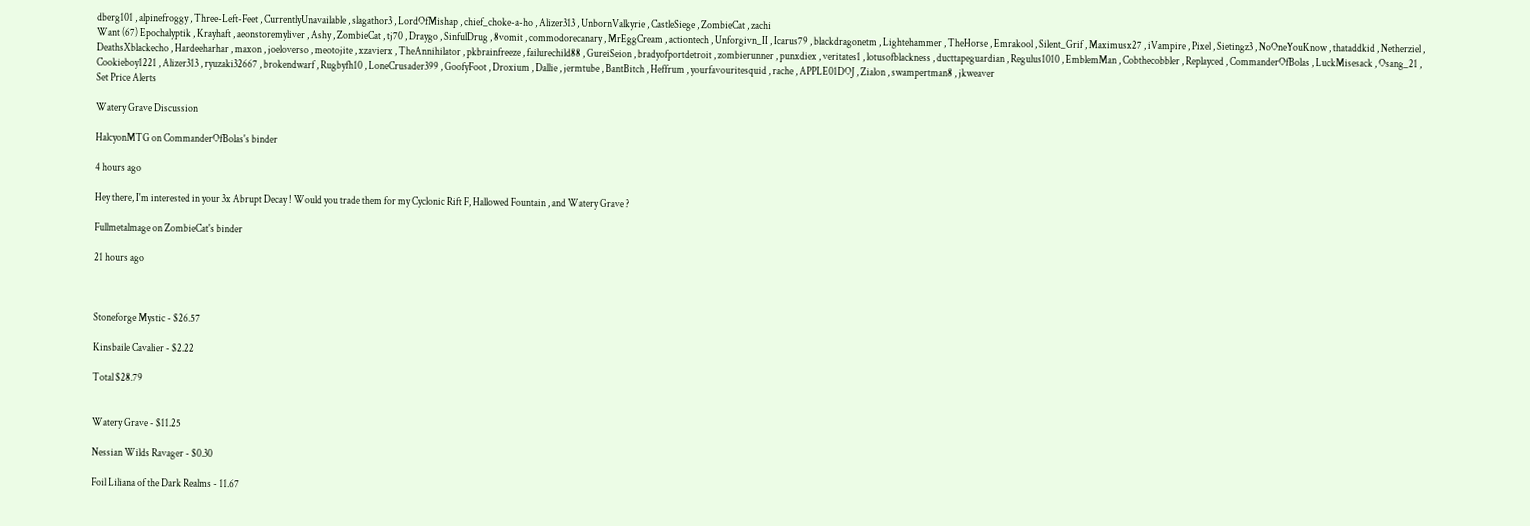dberg101 , alpinefroggy , Three-Left-Feet , CurrentlyUnavailable , slagathor3 , LordOfMishap , chief_choke-a-ho , Alizer313 , UnbornValkyrie , CastleSiege , ZombieCat , zachi
Want (67) Epochalyptik , Krayhaft , aeonstoremyliver , Ashy , ZombieCat , tj70 , Draygo , SinfulDrug , 8vomit , commodorecanary , MrEggCream , actiontech , Unforgivn_II , Icarus79 , blackdragonetm , Lightehammer , TheHorse , Emrakool , Silent_Grif , Maximusx27 , iVampire , Pixel , Sietingz3 , NoOneYouKnow , thataddkid , Netherziel , DeathsXblackecho , Hardeeharhar , maxon , joeloverso , meotojite , xzavierx , TheAnnihilator , pkbrainfreeze , failurechild88 , GureiSeion , bradyofportdetroit , zombierunner , punxdiex , veritates1 , lotusofblackness , ducttapeguardian , Regulus1010 , EmblemMan , Cobthecobbler , Replayced , CommanderOfBolas , LuckMisesack , Osang_21 , Cookieboy1221 , Alizer313 , ryuzaki32667 , brokendwarf , Rugbyfh10 , LoneCrusader399 , GoofyFoot , Droxium , Dallie , jermtube , BantBitch , Heffrum , yourfavouritesquid , rache , APPLE01DOJ , Zialon , swampertman8 , jkweaver
Set Price Alerts

Watery Grave Discussion

HalcyonMTG on CommanderOfBolas's binder

4 hours ago

Hey there, I'm interested in your 3x Abrupt Decay ! Would you trade them for my Cyclonic Rift F, Hallowed Fountain , and Watery Grave ?

Fullmetalmage on ZombieCat's binder

21 hours ago



Stoneforge Mystic - $26.57

Kinsbaile Cavalier - $2.22

Total $28.79


Watery Grave - $11.25

Nessian Wilds Ravager - $0.30

Foil Liliana of the Dark Realms - 11.67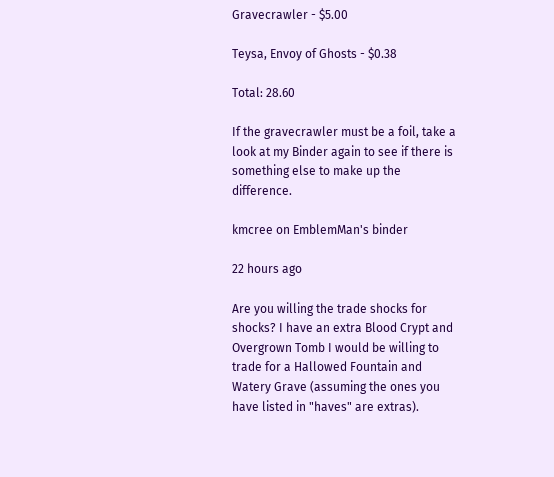Gravecrawler - $5.00

Teysa, Envoy of Ghosts - $0.38

Total: 28.60

If the gravecrawler must be a foil, take a look at my Binder again to see if there is something else to make up the difference.

kmcree on EmblemMan's binder

22 hours ago

Are you willing the trade shocks for shocks? I have an extra Blood Crypt and Overgrown Tomb I would be willing to trade for a Hallowed Fountain and Watery Grave (assuming the ones you have listed in "haves" are extras).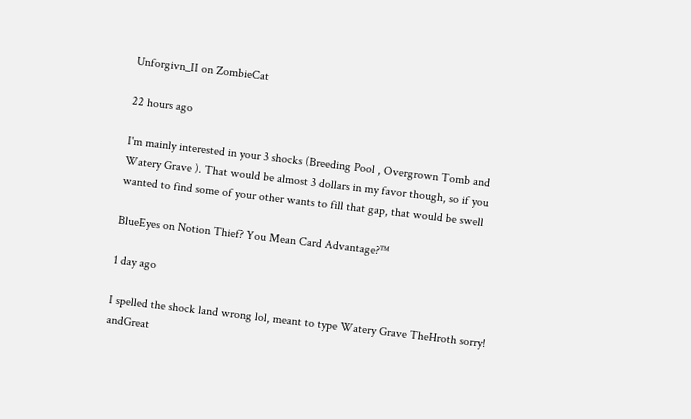Unforgivn_II on ZombieCat

22 hours ago

I'm mainly interested in your 3 shocks (Breeding Pool , Overgrown Tomb and Watery Grave ). That would be almost 3 dollars in my favor though, so if you wanted to find some of your other wants to fill that gap, that would be swell

BlueEyes on Notion Thief? You Mean Card Advantage?™

1 day ago

I spelled the shock land wrong lol, meant to type Watery Grave TheHroth sorry! andGreat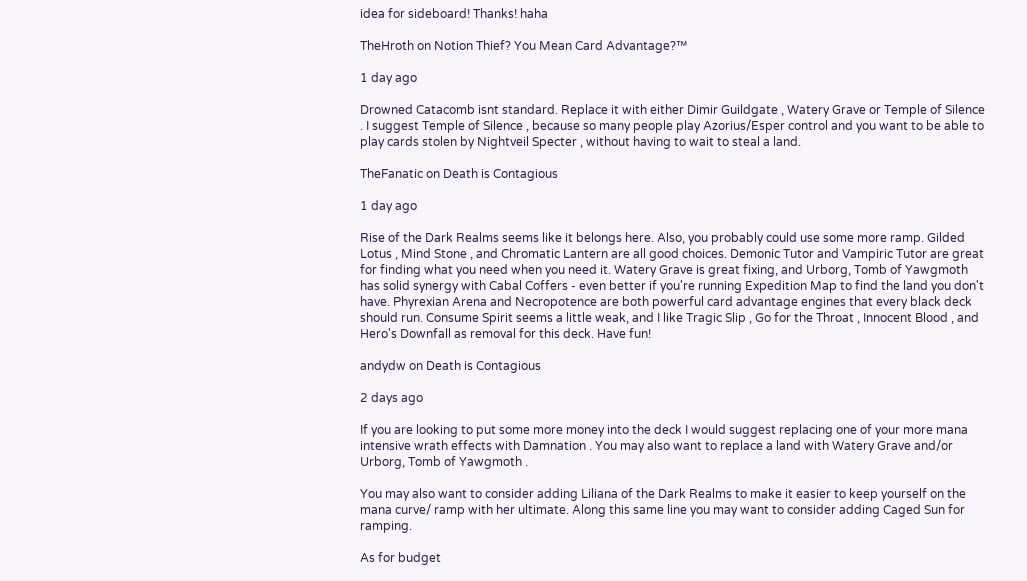idea for sideboard! Thanks! haha

TheHroth on Notion Thief? You Mean Card Advantage?™

1 day ago

Drowned Catacomb isnt standard. Replace it with either Dimir Guildgate , Watery Grave or Temple of Silence . I suggest Temple of Silence , because so many people play Azorius/Esper control and you want to be able to play cards stolen by Nightveil Specter , without having to wait to steal a land.

TheFanatic on Death is Contagious

1 day ago

Rise of the Dark Realms seems like it belongs here. Also, you probably could use some more ramp. Gilded Lotus , Mind Stone , and Chromatic Lantern are all good choices. Demonic Tutor and Vampiric Tutor are great for finding what you need when you need it. Watery Grave is great fixing, and Urborg, Tomb of Yawgmoth has solid synergy with Cabal Coffers - even better if you're running Expedition Map to find the land you don't have. Phyrexian Arena and Necropotence are both powerful card advantage engines that every black deck should run. Consume Spirit seems a little weak, and I like Tragic Slip , Go for the Throat , Innocent Blood , and Hero's Downfall as removal for this deck. Have fun!

andydw on Death is Contagious

2 days ago

If you are looking to put some more money into the deck I would suggest replacing one of your more mana intensive wrath effects with Damnation . You may also want to replace a land with Watery Grave and/or Urborg, Tomb of Yawgmoth .

You may also want to consider adding Liliana of the Dark Realms to make it easier to keep yourself on the mana curve/ ramp with her ultimate. Along this same line you may want to consider adding Caged Sun for ramping.

As for budget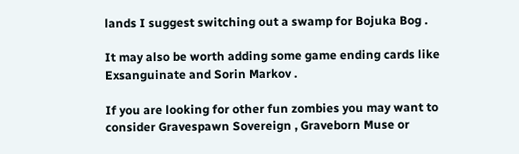lands I suggest switching out a swamp for Bojuka Bog .

It may also be worth adding some game ending cards like Exsanguinate and Sorin Markov .

If you are looking for other fun zombies you may want to consider Gravespawn Sovereign , Graveborn Muse or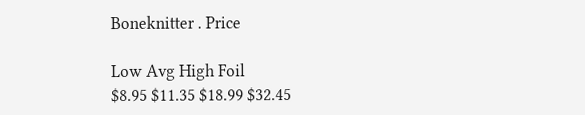Boneknitter . Price

Low Avg High Foil
$8.95 $11.35 $18.99 $32.45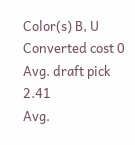Color(s) B, U
Converted cost 0
Avg. draft pick 2.41
Avg.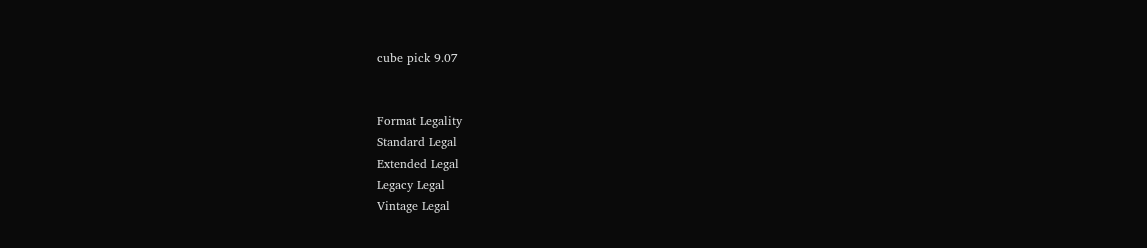cube pick 9.07


Format Legality
Standard Legal
Extended Legal
Legacy Legal
Vintage Legal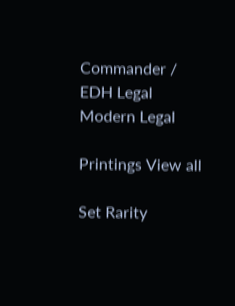Commander / EDH Legal
Modern Legal

Printings View all

Set Rarity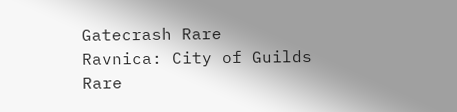Gatecrash Rare
Ravnica: City of Guilds Rare